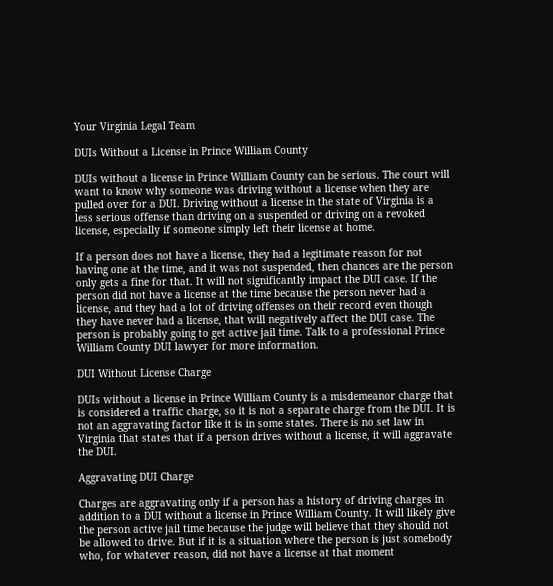Your Virginia Legal Team

DUIs Without a License in Prince William County

DUIs without a license in Prince William County can be serious. The court will want to know why someone was driving without a license when they are pulled over for a DUI. Driving without a license in the state of Virginia is a less serious offense than driving on a suspended or driving on a revoked license, especially if someone simply left their license at home.

If a person does not have a license, they had a legitimate reason for not having one at the time, and it was not suspended, then chances are the person only gets a fine for that. It will not significantly impact the DUI case. If the person did not have a license at the time because the person never had a license, and they had a lot of driving offenses on their record even though they have never had a license, that will negatively affect the DUI case. The person is probably going to get active jail time. Talk to a professional Prince William County DUI lawyer for more information.

DUI Without License Charge

DUIs without a license in Prince William County is a misdemeanor charge that is considered a traffic charge, so it is not a separate charge from the DUI. It is not an aggravating factor like it is in some states. There is no set law in Virginia that states that if a person drives without a license, it will aggravate the DUI.

Aggravating DUI Charge

Charges are aggravating only if a person has a history of driving charges in addition to a DUI without a license in Prince William County. It will likely give the person active jail time because the judge will believe that they should not be allowed to drive. But if it is a situation where the person is just somebody who, for whatever reason, did not have a license at that moment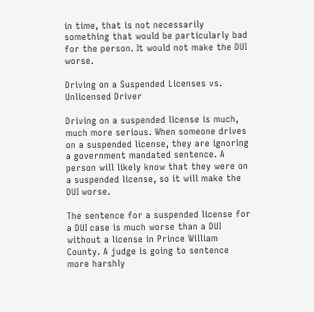in time, that is not necessarily something that would be particularly bad for the person. It would not make the DUI worse.

Driving on a Suspended Licenses vs. Unlicensed Driver

Driving on a suspended license is much, much more serious. When someone drives on a suspended license, they are ignoring a government mandated sentence. A person will likely know that they were on a suspended license, so it will make the DUI worse.

The sentence for a suspended license for a DUI case is much worse than a DUI without a license in Prince William County. A judge is going to sentence more harshly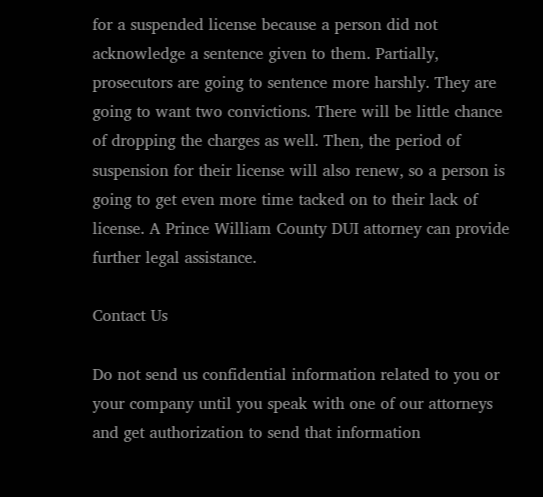for a suspended license because a person did not acknowledge a sentence given to them. Partially, prosecutors are going to sentence more harshly. They are going to want two convictions. There will be little chance of dropping the charges as well. Then, the period of suspension for their license will also renew, so a person is going to get even more time tacked on to their lack of license. A Prince William County DUI attorney can provide further legal assistance.

Contact Us

Do not send us confidential information related to you or your company until you speak with one of our attorneys and get authorization to send that information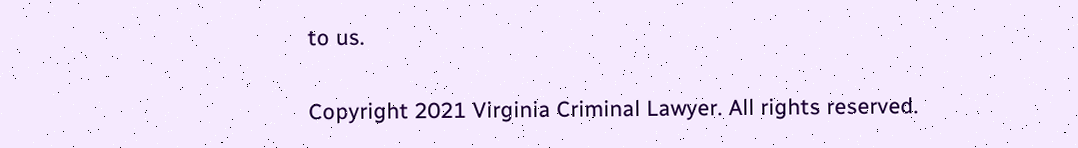to us.

Copyright 2021 Virginia Criminal Lawyer. All rights reserved.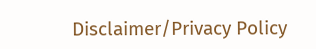Disclaimer/Privacy Policy